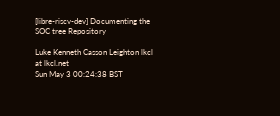[libre-riscv-dev] Documenting the SOC tree Repository

Luke Kenneth Casson Leighton lkcl at lkcl.net
Sun May 3 00:24:38 BST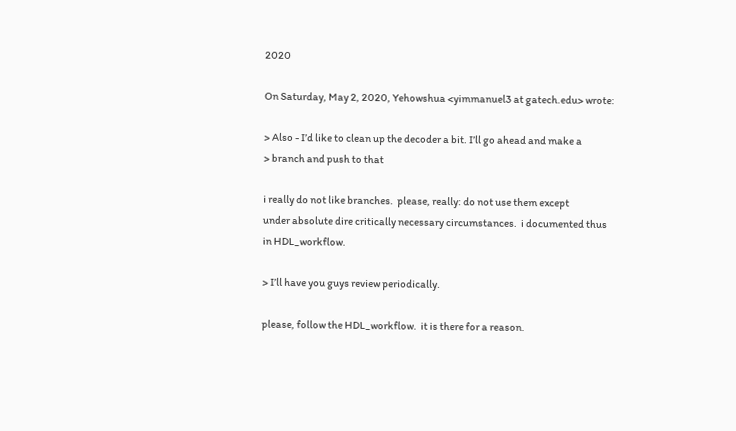2020

On Saturday, May 2, 2020, Yehowshua <yimmanuel3 at gatech.edu> wrote:

> Also - I’d like to clean up the decoder a bit. I’ll go ahead and make a
> branch and push to that

i really do not like branches.  please, really: do not use them except
under absolute dire critically necessary circumstances.  i documented thus
in HDL_workflow.

> I’ll have you guys review periodically.

please, follow the HDL_workflow.  it is there for a reason.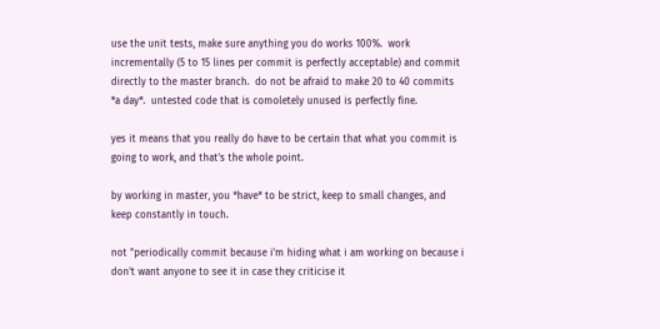use the unit tests, make sure anything you do works 100%.  work
incrementally (5 to 15 lines per commit is perfectly acceptable) and commit
directly to the master branch.  do not be afraid to make 20 to 40 commits
*a day*.  untested code that is comoletely unused is perfectly fine.

yes it means that you really do have to be certain that what you commit is
going to work, and that's the whole point.

by working in master, you *have* to be strict, keep to small changes, and
keep constantly in touch.

not "periodically commit because i'm hiding what i am working on because i
don't want anyone to see it in case they criticise it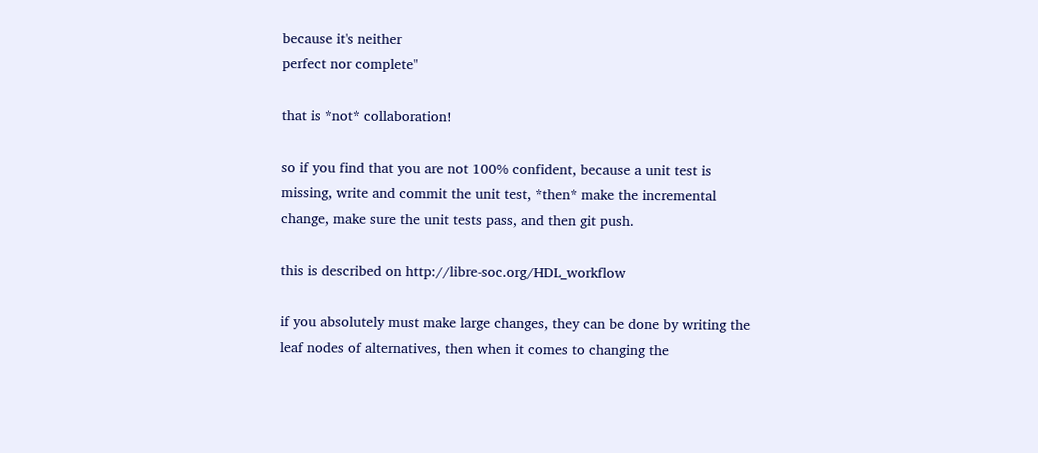because it's neither
perfect nor complete"

that is *not* collaboration!

so if you find that you are not 100% confident, because a unit test is
missing, write and commit the unit test, *then* make the incremental
change, make sure the unit tests pass, and then git push.

this is described on http://libre-soc.org/HDL_workflow

if you absolutely must make large changes, they can be done by writing the
leaf nodes of alternatives, then when it comes to changing the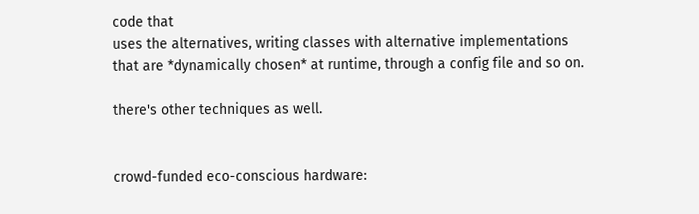code that
uses the alternatives, writing classes with alternative implementations
that are *dynamically chosen* at runtime, through a config file and so on.

there's other techniques as well.


crowd-funded eco-conscious hardware: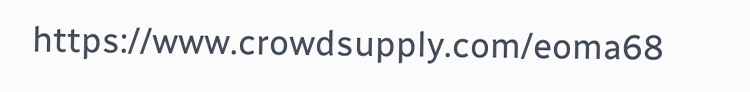https://www.crowdsupply.com/eoma68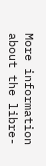More information about the libre-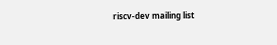riscv-dev mailing list